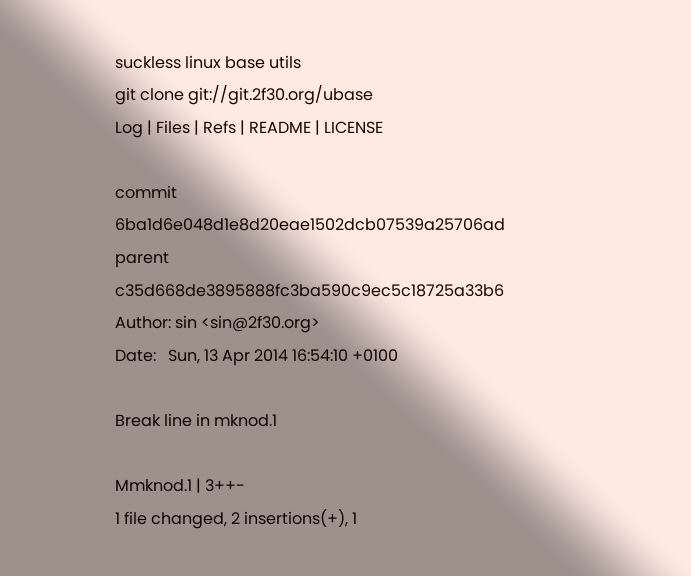suckless linux base utils
git clone git://git.2f30.org/ubase
Log | Files | Refs | README | LICENSE

commit 6ba1d6e048d1e8d20eae1502dcb07539a25706ad
parent c35d668de3895888fc3ba590c9ec5c18725a33b6
Author: sin <sin@2f30.org>
Date:   Sun, 13 Apr 2014 16:54:10 +0100

Break line in mknod.1

Mmknod.1 | 3++-
1 file changed, 2 insertions(+), 1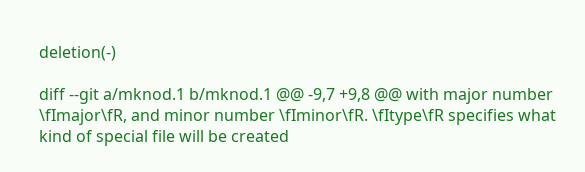deletion(-)

diff --git a/mknod.1 b/mknod.1 @@ -9,7 +9,8 @@ with major number \fImajor\fR, and minor number \fIminor\fR. \fItype\fR specifies what kind of special file will be created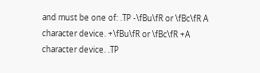and must be one of: .TP -\fBu\fR or \fBc\fR A character device. +\fBu\fR or \fBc\fR +A character device. .TP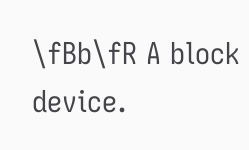\fBb\fR A block device.